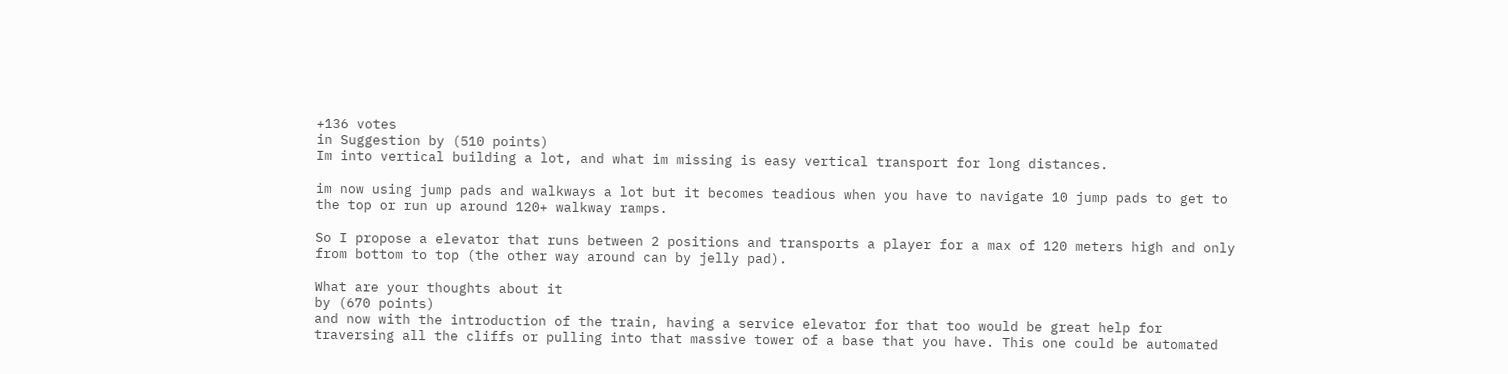+136 votes
in Suggestion by (510 points)
Im into vertical building a lot, and what im missing is easy vertical transport for long distances.

im now using jump pads and walkways a lot but it becomes teadious when you have to navigate 10 jump pads to get to the top or run up around 120+ walkway ramps.

So I propose a elevator that runs between 2 positions and transports a player for a max of 120 meters high and only from bottom to top (the other way around can by jelly pad).

What are your thoughts about it
by (670 points)
and now with the introduction of the train, having a service elevator for that too would be great help for traversing all the cliffs or pulling into that massive tower of a base that you have. This one could be automated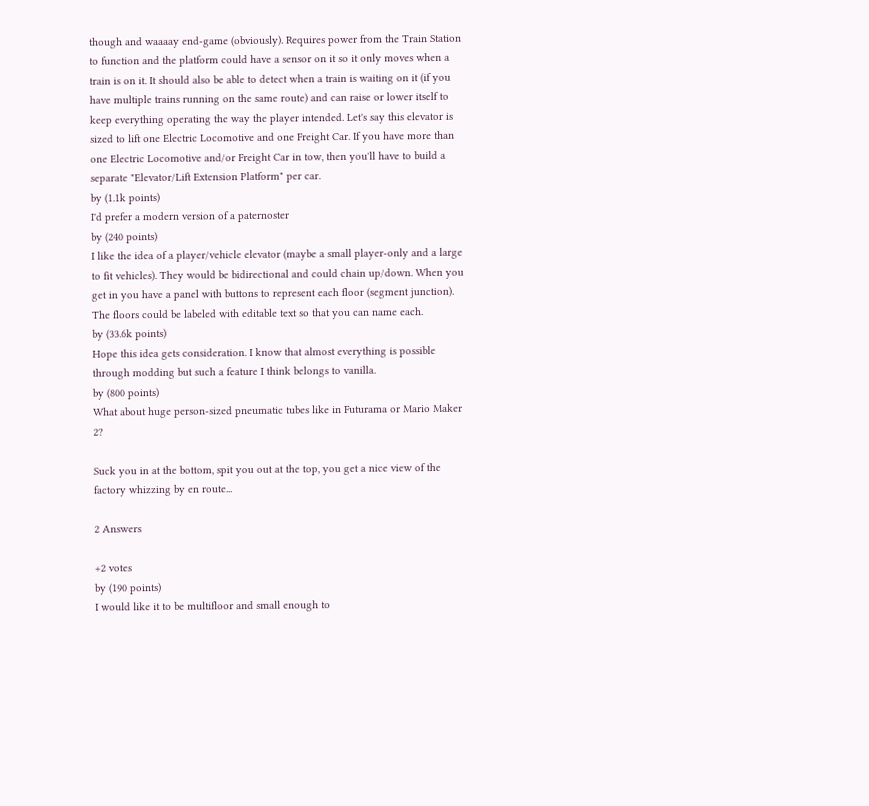though and waaaay end-game (obviously). Requires power from the Train Station to function and the platform could have a sensor on it so it only moves when a train is on it. It should also be able to detect when a train is waiting on it (if you have multiple trains running on the same route) and can raise or lower itself to keep everything operating the way the player intended. Let's say this elevator is sized to lift one Electric Locomotive and one Freight Car. If you have more than one Electric Locomotive and/or Freight Car in tow, then you'll have to build a separate "Elevator/Lift Extension Platform" per car.
by (1.1k points)
I'd prefer a modern version of a paternoster
by (240 points)
I like the idea of a player/vehicle elevator (maybe a small player-only and a large to fit vehicles). They would be bidirectional and could chain up/down. When you get in you have a panel with buttons to represent each floor (segment junction). The floors could be labeled with editable text so that you can name each.
by (33.6k points)
Hope this idea gets consideration. I know that almost everything is possible through modding but such a feature I think belongs to vanilla.
by (800 points)
What about huge person-sized pneumatic tubes like in Futurama or Mario Maker 2?

Suck you in at the bottom, spit you out at the top, you get a nice view of the factory whizzing by en route...

2 Answers

+2 votes
by (190 points)
I would like it to be multifloor and small enough to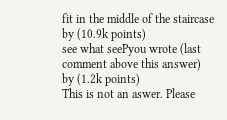fit in the middle of the staircase
by (10.9k points)
see what seePyou wrote (last comment above this answer)
by (1.2k points)
This is not an aswer. Please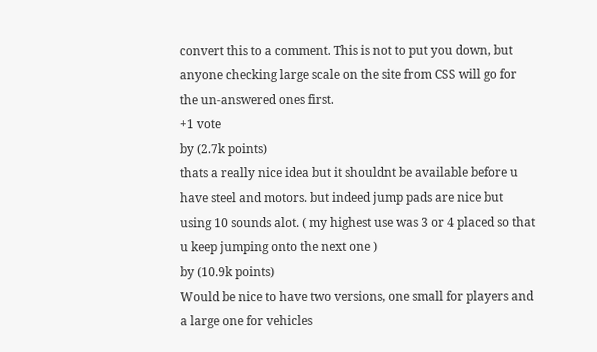convert this to a comment. This is not to put you down, but anyone checking large scale on the site from CSS will go for the un-answered ones first.
+1 vote
by (2.7k points)
thats a really nice idea but it shouldnt be available before u have steel and motors. but indeed jump pads are nice but using 10 sounds alot. ( my highest use was 3 or 4 placed so that u keep jumping onto the next one )
by (10.9k points)
Would be nice to have two versions, one small for players and a large one for vehicles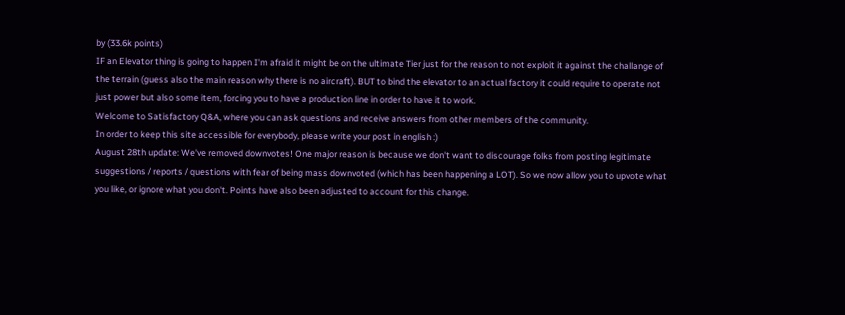by (33.6k points)
IF an Elevator thing is going to happen I'm afraid it might be on the ultimate Tier just for the reason to not exploit it against the challange of the terrain (guess also the main reason why there is no aircraft). BUT to bind the elevator to an actual factory it could require to operate not just power but also some item, forcing you to have a production line in order to have it to work.
Welcome to Satisfactory Q&A, where you can ask questions and receive answers from other members of the community.
In order to keep this site accessible for everybody, please write your post in english :)
August 28th update: We've removed downvotes! One major reason is because we don't want to discourage folks from posting legitimate suggestions / reports / questions with fear of being mass downvoted (which has been happening a LOT). So we now allow you to upvote what you like, or ignore what you don't. Points have also been adjusted to account for this change.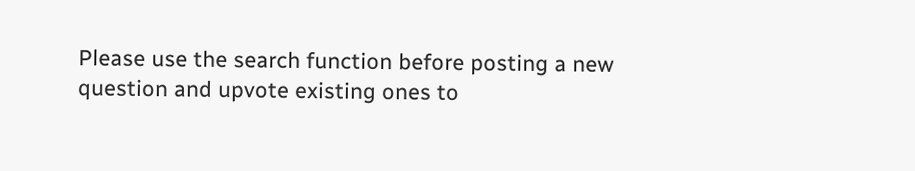Please use the search function before posting a new question and upvote existing ones to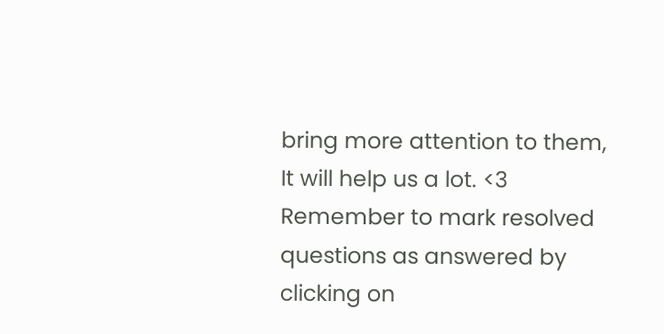bring more attention to them, It will help us a lot. <3
Remember to mark resolved questions as answered by clicking on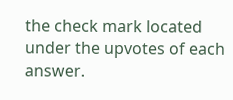the check mark located under the upvotes of each answer.